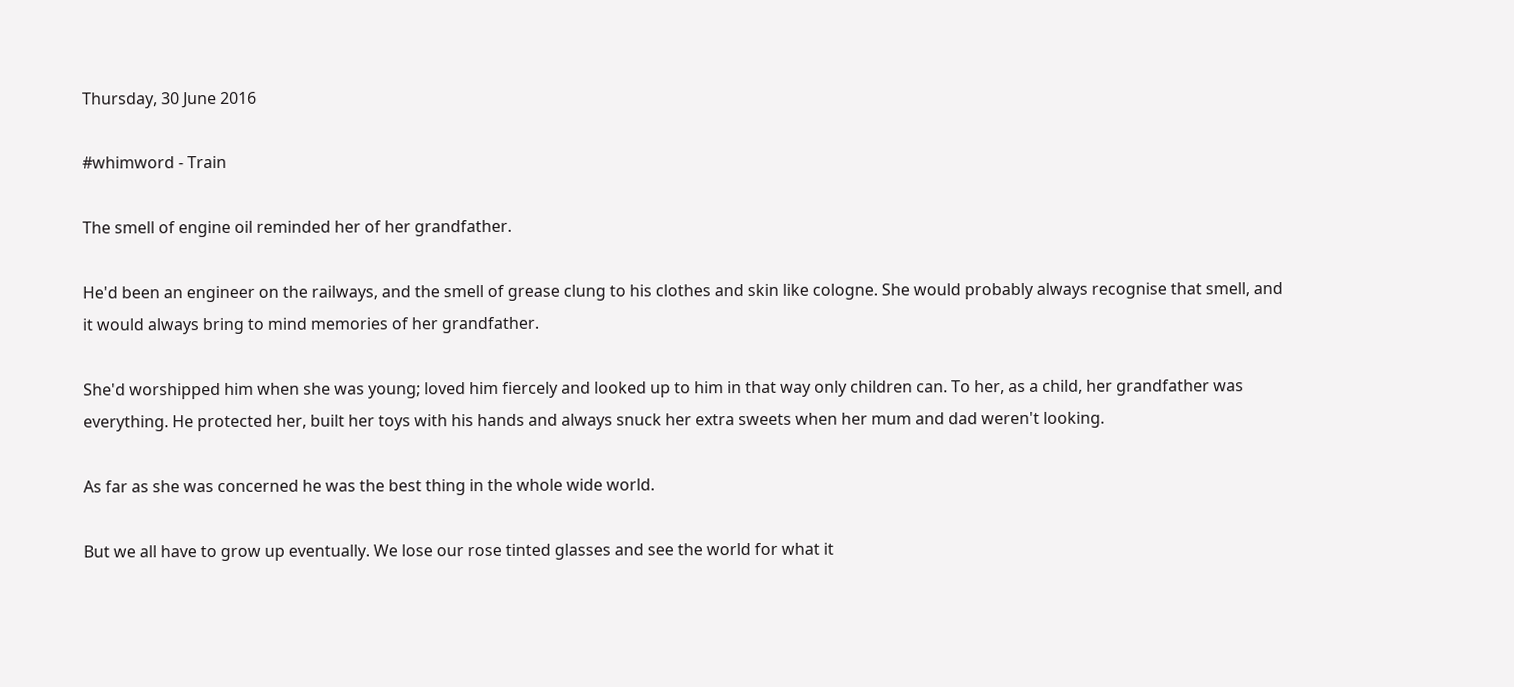Thursday, 30 June 2016

#whimword - Train

The smell of engine oil reminded her of her grandfather.

He'd been an engineer on the railways, and the smell of grease clung to his clothes and skin like cologne. She would probably always recognise that smell, and it would always bring to mind memories of her grandfather.

She'd worshipped him when she was young; loved him fiercely and looked up to him in that way only children can. To her, as a child, her grandfather was everything. He protected her, built her toys with his hands and always snuck her extra sweets when her mum and dad weren't looking.

As far as she was concerned he was the best thing in the whole wide world.

But we all have to grow up eventually. We lose our rose tinted glasses and see the world for what it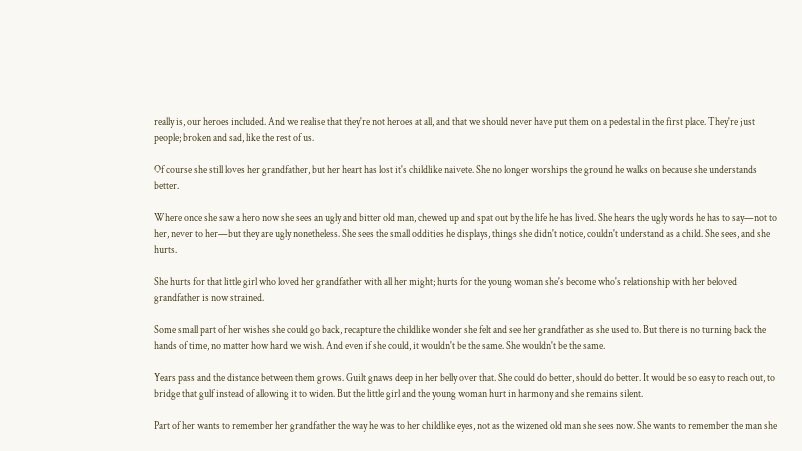really is, our heroes included. And we realise that they're not heroes at all, and that we should never have put them on a pedestal in the first place. They're just people; broken and sad, like the rest of us.

Of course she still loves her grandfather, but her heart has lost it's childlike naivete. She no longer worships the ground he walks on because she understands better.

Where once she saw a hero now she sees an ugly and bitter old man, chewed up and spat out by the life he has lived. She hears the ugly words he has to say—not to her, never to her—but they are ugly nonetheless. She sees the small oddities he displays, things she didn't notice, couldn't understand as a child. She sees, and she hurts.

She hurts for that little girl who loved her grandfather with all her might; hurts for the young woman she's become who's relationship with her beloved grandfather is now strained.

Some small part of her wishes she could go back, recapture the childlike wonder she felt and see her grandfather as she used to. But there is no turning back the hands of time, no matter how hard we wish. And even if she could, it wouldn't be the same. She wouldn't be the same.

Years pass and the distance between them grows. Guilt gnaws deep in her belly over that. She could do better, should do better. It would be so easy to reach out, to bridge that gulf instead of allowing it to widen. But the little girl and the young woman hurt in harmony and she remains silent.

Part of her wants to remember her grandfather the way he was to her childlike eyes, not as the wizened old man she sees now. She wants to remember the man she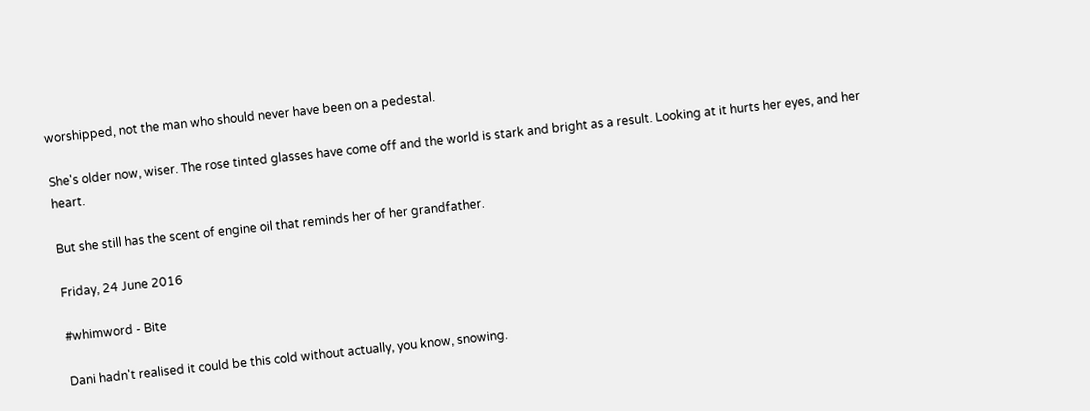worshipped, not the man who should never have been on a pedestal.

She's older now, wiser. The rose tinted glasses have come off and the world is stark and bright as a result. Looking at it hurts her eyes, and her heart.

But she still has the scent of engine oil that reminds her of her grandfather.

Friday, 24 June 2016

#whimword - Bite

Dani hadn't realised it could be this cold without actually, you know, snowing.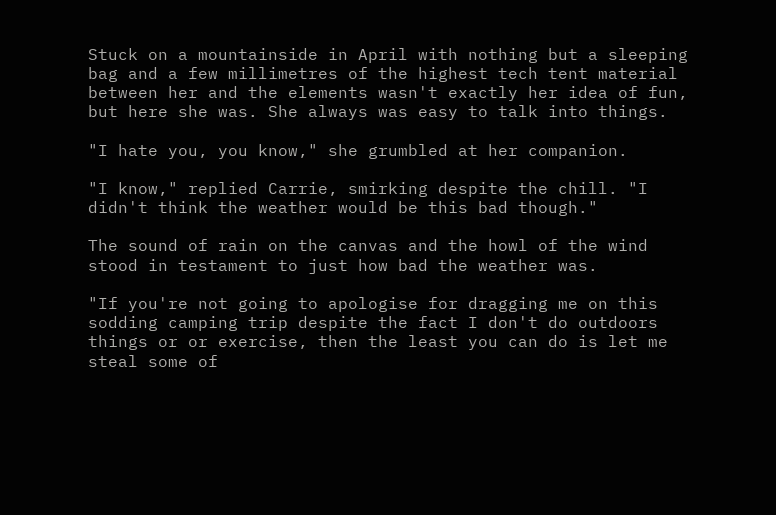Stuck on a mountainside in April with nothing but a sleeping bag and a few millimetres of the highest tech tent material between her and the elements wasn't exactly her idea of fun, but here she was. She always was easy to talk into things.

"I hate you, you know," she grumbled at her companion.

"I know," replied Carrie, smirking despite the chill. "I didn't think the weather would be this bad though."

The sound of rain on the canvas and the howl of the wind stood in testament to just how bad the weather was.

"If you're not going to apologise for dragging me on this sodding camping trip despite the fact I don't do outdoors things or or exercise, then the least you can do is let me steal some of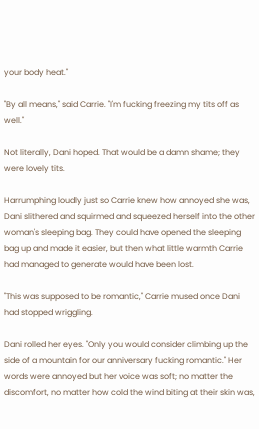your body heat."

"By all means," said Carrie. "I'm fucking freezing my tits off as well."

Not literally, Dani hoped. That would be a damn shame; they were lovely tits.

Harrumphing loudly just so Carrie knew how annoyed she was, Dani slithered and squirmed and squeezed herself into the other woman's sleeping bag. They could have opened the sleeping bag up and made it easier, but then what little warmth Carrie had managed to generate would have been lost.

"This was supposed to be romantic," Carrie mused once Dani had stopped wriggling.

Dani rolled her eyes. "Only you would consider climbing up the side of a mountain for our anniversary fucking romantic." Her words were annoyed but her voice was soft; no matter the discomfort, no matter how cold the wind biting at their skin was,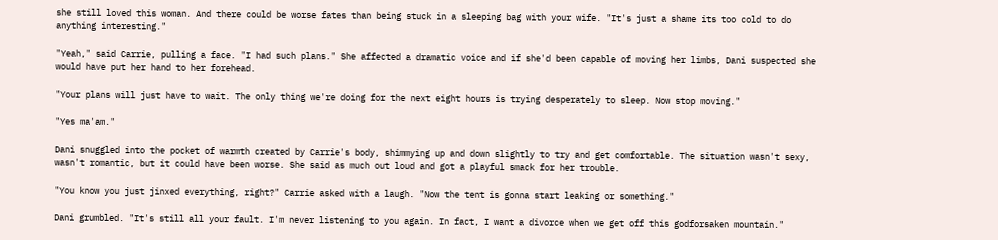she still loved this woman. And there could be worse fates than being stuck in a sleeping bag with your wife. "It's just a shame its too cold to do anything interesting."

"Yeah," said Carrie, pulling a face. "I had such plans." She affected a dramatic voice and if she'd been capable of moving her limbs, Dani suspected she would have put her hand to her forehead.

"Your plans will just have to wait. The only thing we're doing for the next eight hours is trying desperately to sleep. Now stop moving."

"Yes ma'am."

Dani snuggled into the pocket of warmth created by Carrie's body, shimmying up and down slightly to try and get comfortable. The situation wasn't sexy, wasn't romantic, but it could have been worse. She said as much out loud and got a playful smack for her trouble.

"You know you just jinxed everything, right?" Carrie asked with a laugh. "Now the tent is gonna start leaking or something."

Dani grumbled. "It's still all your fault. I'm never listening to you again. In fact, I want a divorce when we get off this godforsaken mountain."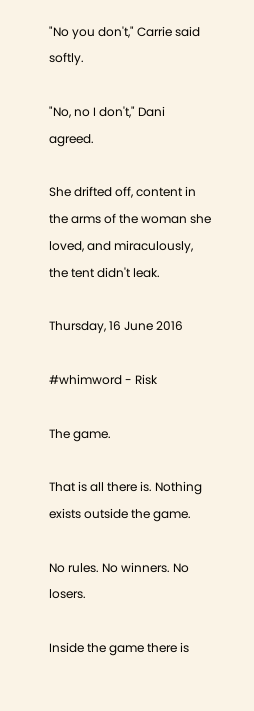"No you don't," Carrie said softly.

"No, no I don't," Dani agreed.

She drifted off, content in the arms of the woman she loved, and miraculously, the tent didn't leak.

Thursday, 16 June 2016

#whimword - Risk

The game.

That is all there is. Nothing exists outside the game.

No rules. No winners. No losers.

Inside the game there is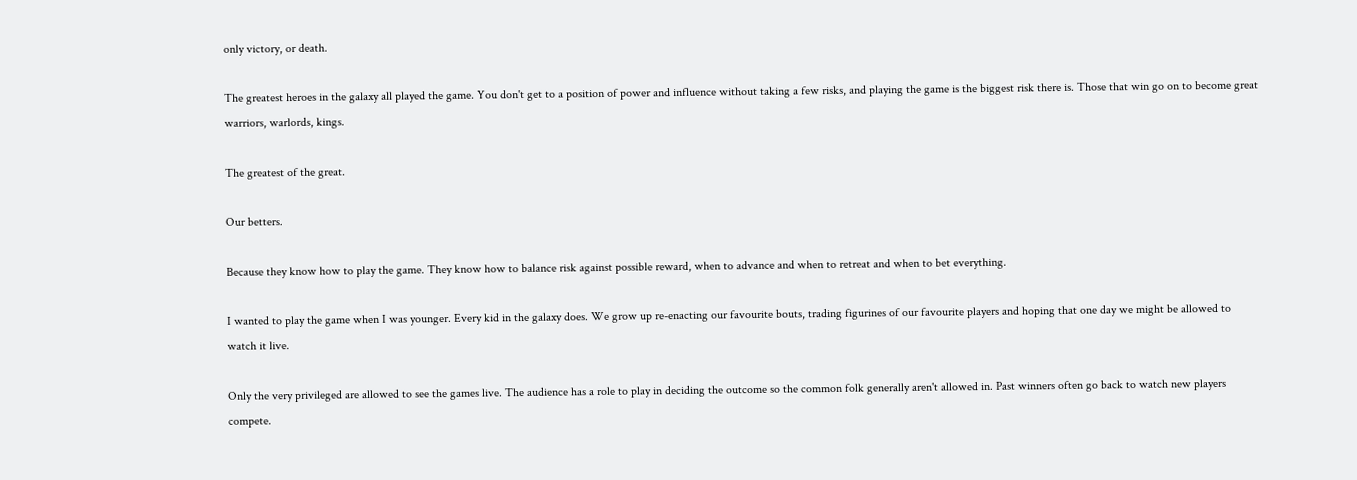only victory, or death.

The greatest heroes in the galaxy all played the game. You don't get to a position of power and influence without taking a few risks, and playing the game is the biggest risk there is. Those that win go on to become great warriors, warlords, kings.

The greatest of the great.

Our betters.

Because they know how to play the game. They know how to balance risk against possible reward, when to advance and when to retreat and when to bet everything.

I wanted to play the game when I was younger. Every kid in the galaxy does. We grow up re-enacting our favourite bouts, trading figurines of our favourite players and hoping that one day we might be allowed to watch it live.

Only the very privileged are allowed to see the games live. The audience has a role to play in deciding the outcome so the common folk generally aren't allowed in. Past winners often go back to watch new players compete.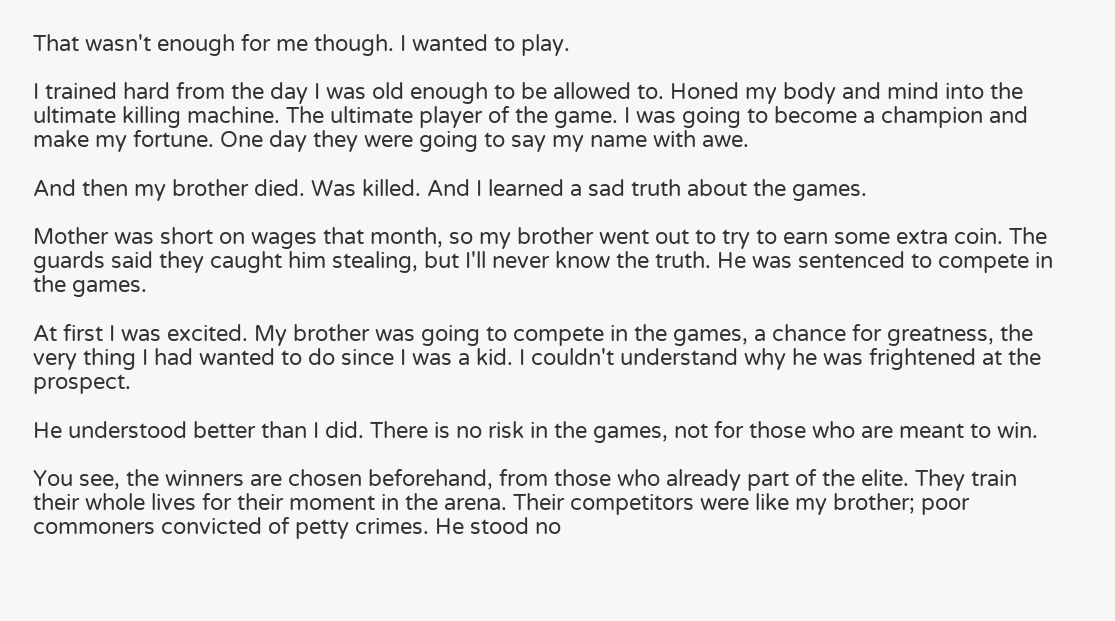That wasn't enough for me though. I wanted to play.

I trained hard from the day I was old enough to be allowed to. Honed my body and mind into the ultimate killing machine. The ultimate player of the game. I was going to become a champion and make my fortune. One day they were going to say my name with awe.

And then my brother died. Was killed. And I learned a sad truth about the games.

Mother was short on wages that month, so my brother went out to try to earn some extra coin. The guards said they caught him stealing, but I'll never know the truth. He was sentenced to compete in the games.

At first I was excited. My brother was going to compete in the games, a chance for greatness, the very thing I had wanted to do since I was a kid. I couldn't understand why he was frightened at the prospect.

He understood better than I did. There is no risk in the games, not for those who are meant to win.

You see, the winners are chosen beforehand, from those who already part of the elite. They train their whole lives for their moment in the arena. Their competitors were like my brother; poor commoners convicted of petty crimes. He stood no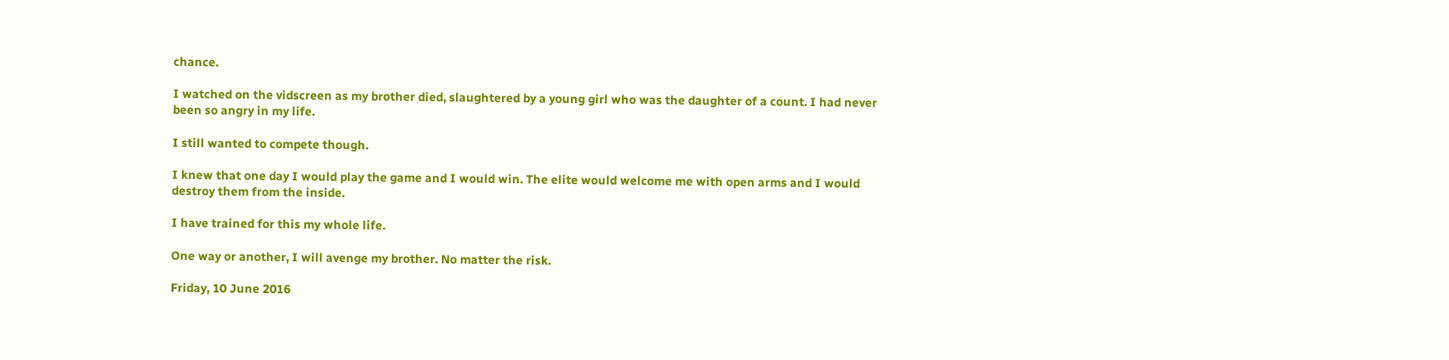chance.

I watched on the vidscreen as my brother died, slaughtered by a young girl who was the daughter of a count. I had never been so angry in my life.

I still wanted to compete though.

I knew that one day I would play the game and I would win. The elite would welcome me with open arms and I would destroy them from the inside.

I have trained for this my whole life.

One way or another, I will avenge my brother. No matter the risk.

Friday, 10 June 2016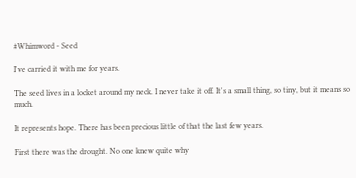#Whimword - Seed

I've carried it with me for years.

The seed lives in a locket around my neck. I never take it off. It's a small thing, so tiny, but it means so much.

It represents hope. There has been precious little of that the last few years.

First there was the drought. No one knew quite why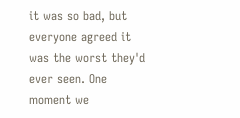it was so bad, but everyone agreed it was the worst they'd ever seen. One moment we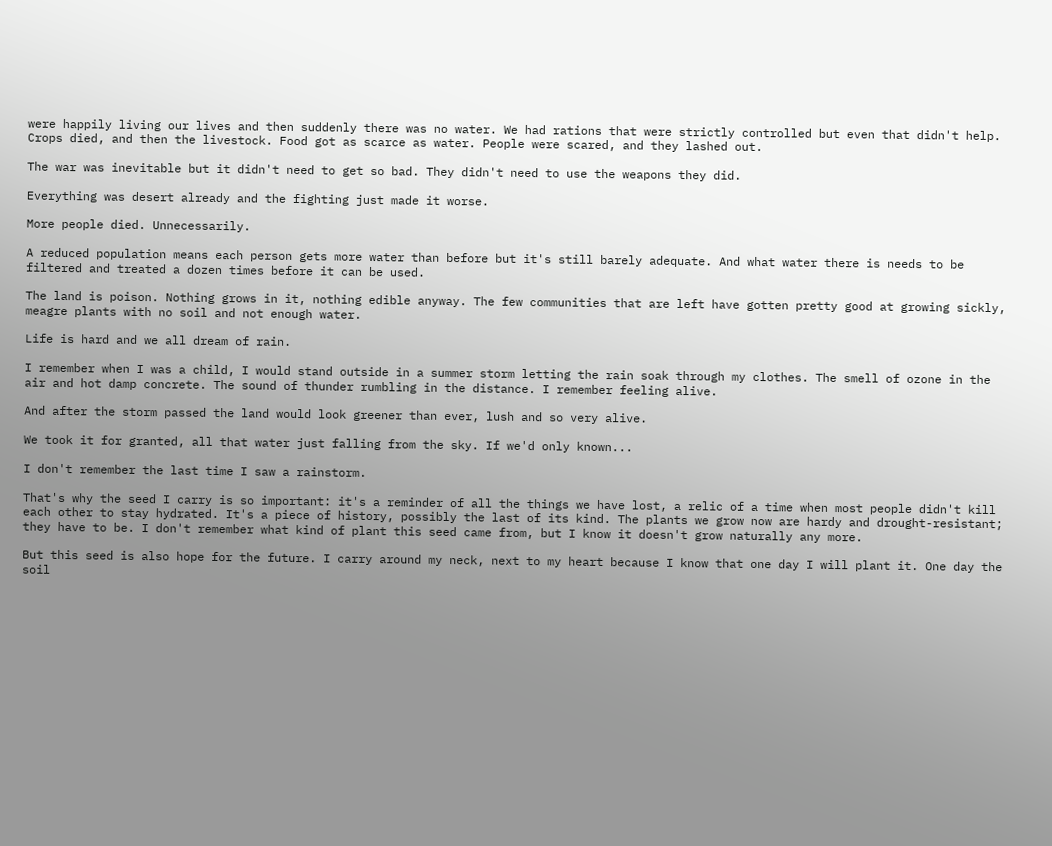were happily living our lives and then suddenly there was no water. We had rations that were strictly controlled but even that didn't help. Crops died, and then the livestock. Food got as scarce as water. People were scared, and they lashed out.

The war was inevitable but it didn't need to get so bad. They didn't need to use the weapons they did.

Everything was desert already and the fighting just made it worse.

More people died. Unnecessarily.

A reduced population means each person gets more water than before but it's still barely adequate. And what water there is needs to be filtered and treated a dozen times before it can be used.

The land is poison. Nothing grows in it, nothing edible anyway. The few communities that are left have gotten pretty good at growing sickly, meagre plants with no soil and not enough water.

Life is hard and we all dream of rain.

I remember when I was a child, I would stand outside in a summer storm letting the rain soak through my clothes. The smell of ozone in the air and hot damp concrete. The sound of thunder rumbling in the distance. I remember feeling alive.

And after the storm passed the land would look greener than ever, lush and so very alive.

We took it for granted, all that water just falling from the sky. If we'd only known...

I don't remember the last time I saw a rainstorm.

That's why the seed I carry is so important: it's a reminder of all the things we have lost, a relic of a time when most people didn't kill each other to stay hydrated. It's a piece of history, possibly the last of its kind. The plants we grow now are hardy and drought-resistant; they have to be. I don't remember what kind of plant this seed came from, but I know it doesn't grow naturally any more.

But this seed is also hope for the future. I carry around my neck, next to my heart because I know that one day I will plant it. One day the soil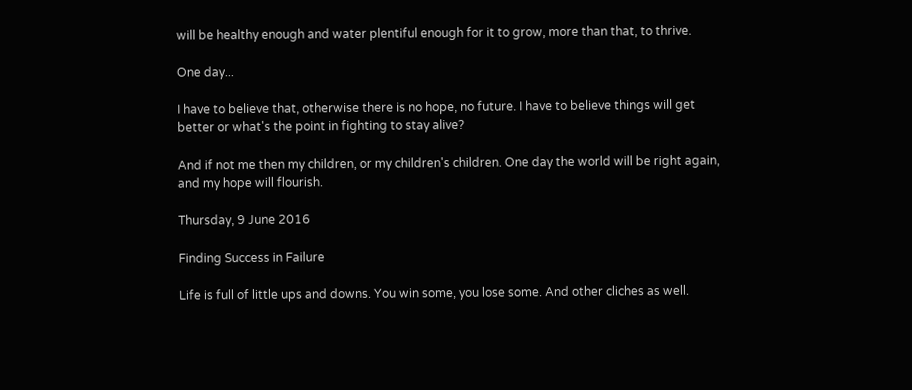will be healthy enough and water plentiful enough for it to grow, more than that, to thrive.

One day...

I have to believe that, otherwise there is no hope, no future. I have to believe things will get better or what's the point in fighting to stay alive?

And if not me then my children, or my children's children. One day the world will be right again, and my hope will flourish.

Thursday, 9 June 2016

Finding Success in Failure

Life is full of little ups and downs. You win some, you lose some. And other cliches as well.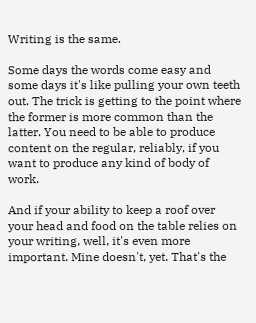Writing is the same.

Some days the words come easy and some days it's like pulling your own teeth out. The trick is getting to the point where the former is more common than the latter. You need to be able to produce content on the regular, reliably, if you want to produce any kind of body of work.

And if your ability to keep a roof over your head and food on the table relies on your writing, well, it's even more important. Mine doesn't, yet. That's the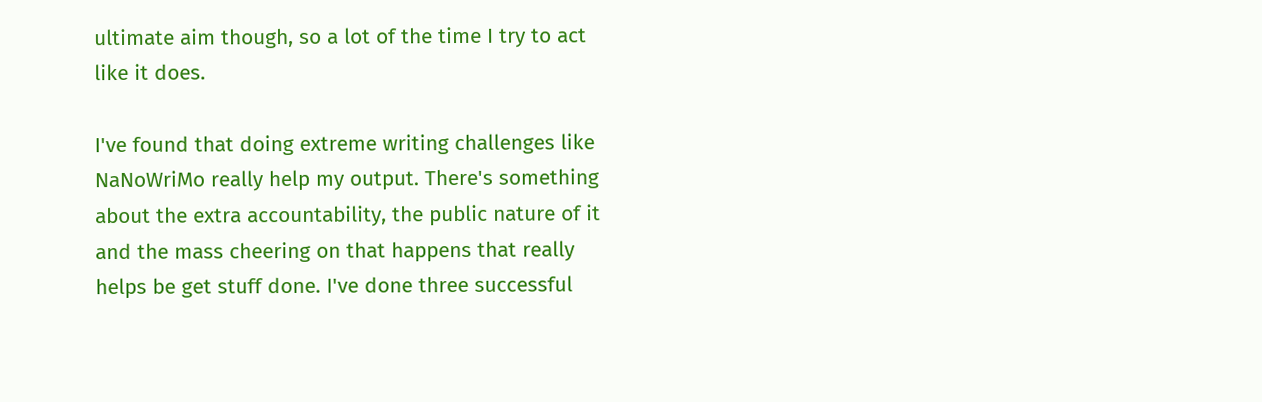ultimate aim though, so a lot of the time I try to act like it does.

I've found that doing extreme writing challenges like NaNoWriMo really help my output. There's something about the extra accountability, the public nature of it and the mass cheering on that happens that really helps be get stuff done. I've done three successful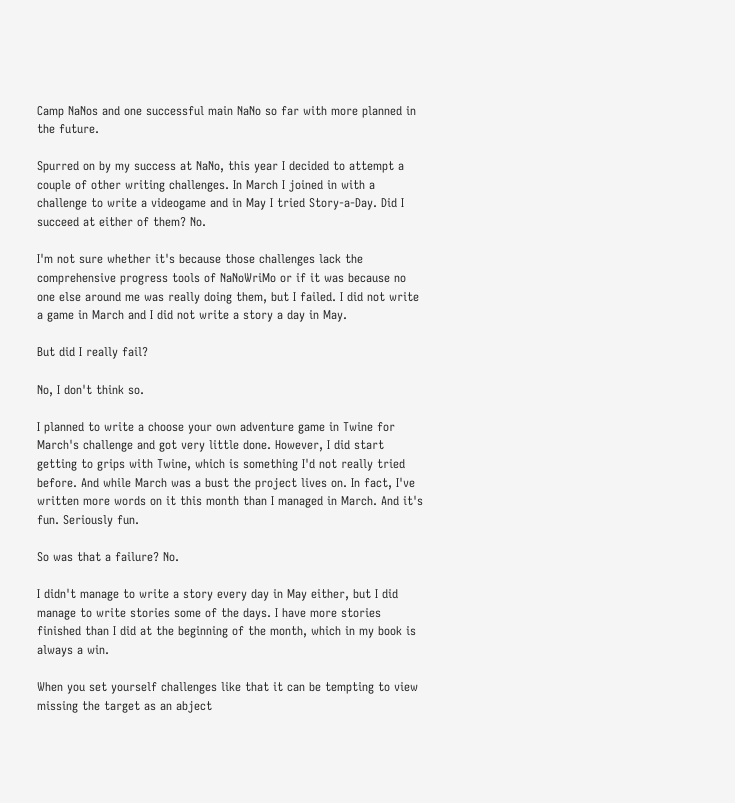Camp NaNos and one successful main NaNo so far with more planned in the future.

Spurred on by my success at NaNo, this year I decided to attempt a couple of other writing challenges. In March I joined in with a challenge to write a videogame and in May I tried Story-a-Day. Did I succeed at either of them? No.

I'm not sure whether it's because those challenges lack the comprehensive progress tools of NaNoWriMo or if it was because no one else around me was really doing them, but I failed. I did not write a game in March and I did not write a story a day in May.

But did I really fail?

No, I don't think so.

I planned to write a choose your own adventure game in Twine for March's challenge and got very little done. However, I did start getting to grips with Twine, which is something I'd not really tried before. And while March was a bust the project lives on. In fact, I've written more words on it this month than I managed in March. And it's fun. Seriously fun.

So was that a failure? No.

I didn't manage to write a story every day in May either, but I did manage to write stories some of the days. I have more stories finished than I did at the beginning of the month, which in my book is always a win.

When you set yourself challenges like that it can be tempting to view missing the target as an abject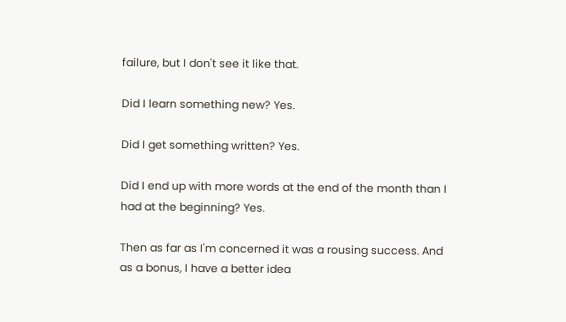failure, but I don't see it like that.

Did I learn something new? Yes.

Did I get something written? Yes.

Did I end up with more words at the end of the month than I had at the beginning? Yes.

Then as far as I'm concerned it was a rousing success. And as a bonus, I have a better idea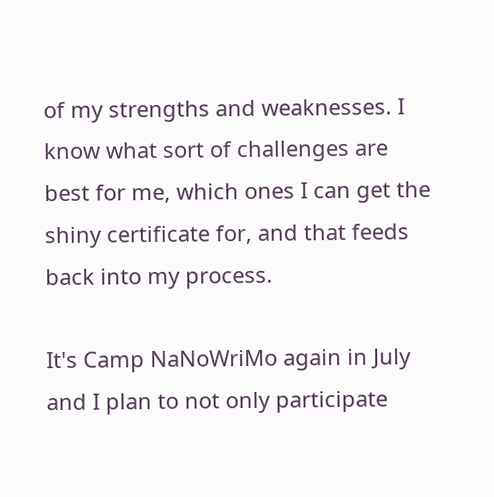of my strengths and weaknesses. I know what sort of challenges are best for me, which ones I can get the shiny certificate for, and that feeds back into my process.

It's Camp NaNoWriMo again in July and I plan to not only participate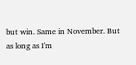but win. Same in November. But as long as I'm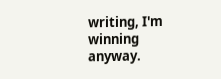writing, I'm winning anyway.